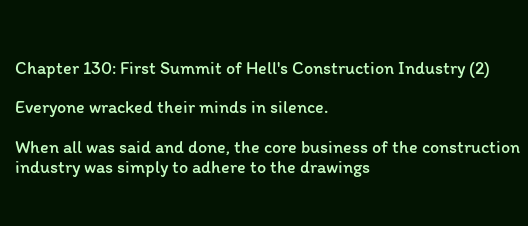Chapter 130: First Summit of Hell's Construction Industry (2)

Everyone wracked their minds in silence.

When all was said and done, the core business of the construction industry was simply to adhere to the drawings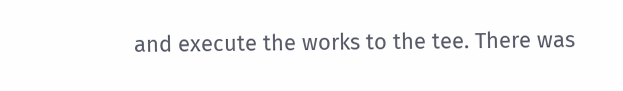and execute the works to the tee. There was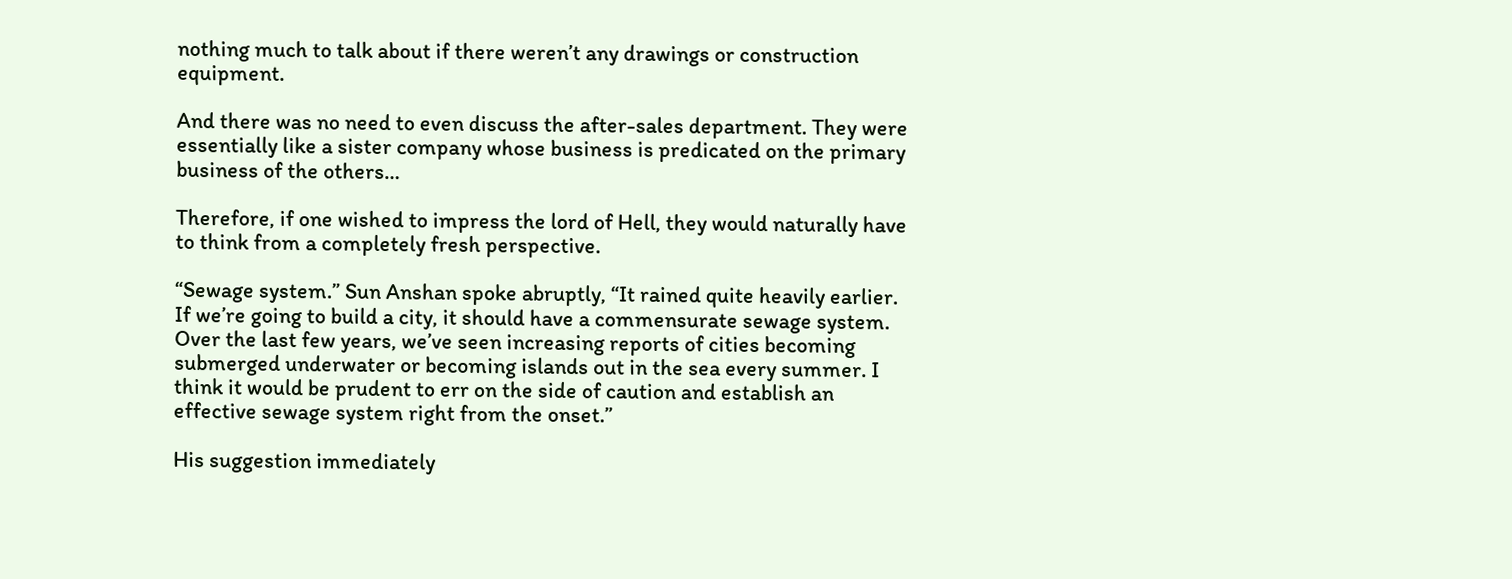nothing much to talk about if there weren’t any drawings or construction equipment.

And there was no need to even discuss the after-sales department. They were essentially like a sister company whose business is predicated on the primary business of the others…

Therefore, if one wished to impress the lord of Hell, they would naturally have to think from a completely fresh perspective.

“Sewage system.” Sun Anshan spoke abruptly, “It rained quite heavily earlier. If we’re going to build a city, it should have a commensurate sewage system. Over the last few years, we’ve seen increasing reports of cities becoming submerged underwater or becoming islands out in the sea every summer. I think it would be prudent to err on the side of caution and establish an effective sewage system right from the onset.”

His suggestion immediately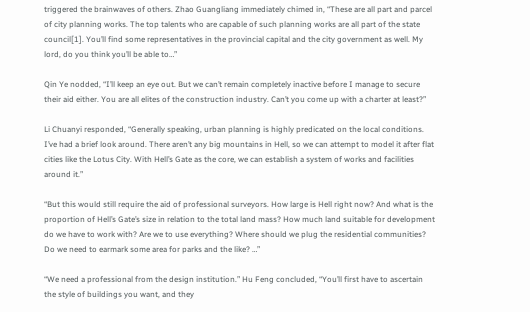triggered the brainwaves of others. Zhao Guangliang immediately chimed in, “These are all part and parcel of city planning works. The top talents who are capable of such planning works are all part of the state council[1]. You’ll find some representatives in the provincial capital and the city government as well. My lord, do you think you’ll be able to…”

Qin Ye nodded, “I’ll keep an eye out. But we can’t remain completely inactive before I manage to secure their aid either. You are all elites of the construction industry. Can’t you come up with a charter at least?”

Li Chuanyi responded, “Generally speaking, urban planning is highly predicated on the local conditions. I’ve had a brief look around. There aren’t any big mountains in Hell, so we can attempt to model it after flat cities like the Lotus City. With Hell’s Gate as the core, we can establish a system of works and facilities around it.”

“But this would still require the aid of professional surveyors. How large is Hell right now? And what is the proportion of Hell’s Gate’s size in relation to the total land mass? How much land suitable for development do we have to work with? Are we to use everything? Where should we plug the residential communities? Do we need to earmark some area for parks and the like? …”

“We need a professional from the design institution.” Hu Feng concluded, “You’ll first have to ascertain the style of buildings you want, and they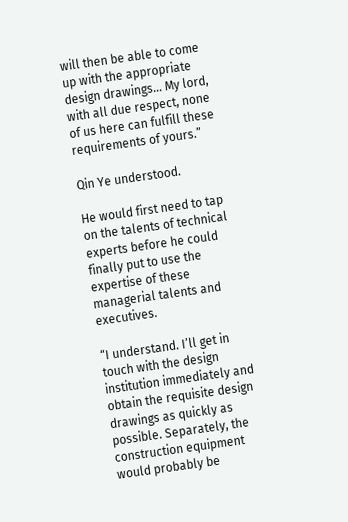will then be able to come up with the appropriate design drawings… My lord, with all due respect, none of us here can fulfill these requirements of yours.”

Qin Ye understood.

He would first need to tap on the talents of technical experts before he could finally put to use the expertise of these managerial talents and executives.

“I understand. I’ll get in touch with the design institution immediately and obtain the requisite design drawings as quickly as possible. Separately, the construction equipment would probably be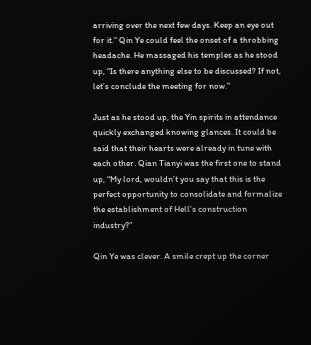arriving over the next few days. Keep an eye out for it.” Qin Ye could feel the onset of a throbbing headache. He massaged his temples as he stood up, “Is there anything else to be discussed? If not, let’s conclude the meeting for now.”

Just as he stood up, the Yin spirits in attendance quickly exchanged knowing glances. It could be said that their hearts were already in tune with each other. Qian Tianyi was the first one to stand up, “My lord, wouldn’t you say that this is the perfect opportunity to consolidate and formalize the establishment of Hell’s construction industry?”

Qin Ye was clever. A smile crept up the corner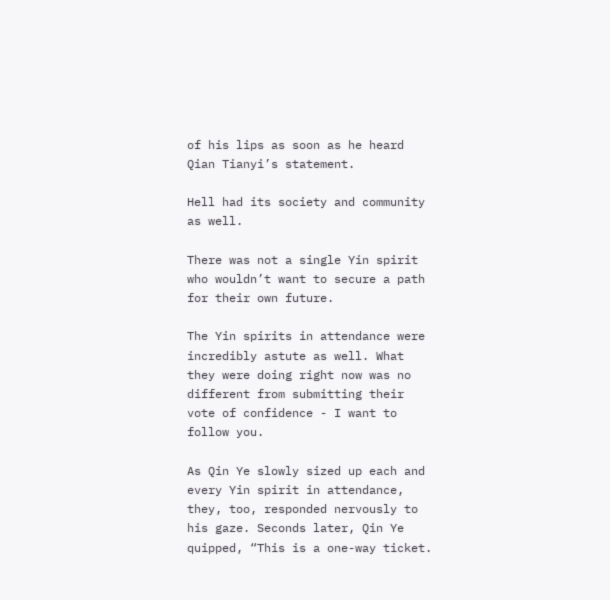of his lips as soon as he heard Qian Tianyi’s statement.

Hell had its society and community as well.

There was not a single Yin spirit who wouldn’t want to secure a path for their own future.

The Yin spirits in attendance were incredibly astute as well. What they were doing right now was no different from submitting their vote of confidence - I want to follow you.

As Qin Ye slowly sized up each and every Yin spirit in attendance, they, too, responded nervously to his gaze. Seconds later, Qin Ye quipped, “This is a one-way ticket.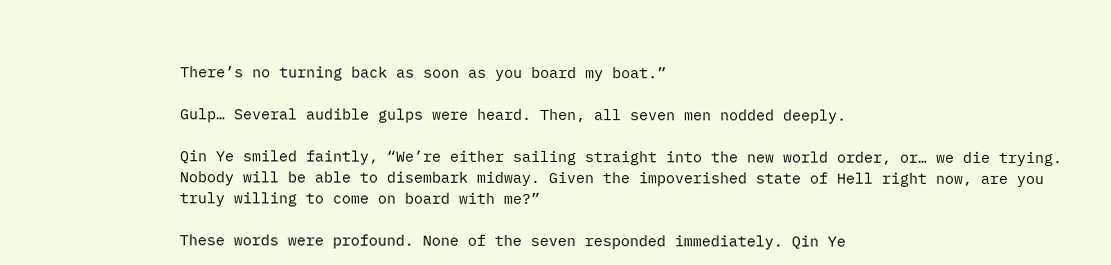There’s no turning back as soon as you board my boat.”

Gulp… Several audible gulps were heard. Then, all seven men nodded deeply.

Qin Ye smiled faintly, “We’re either sailing straight into the new world order, or… we die trying. Nobody will be able to disembark midway. Given the impoverished state of Hell right now, are you truly willing to come on board with me?”

These words were profound. None of the seven responded immediately. Qin Ye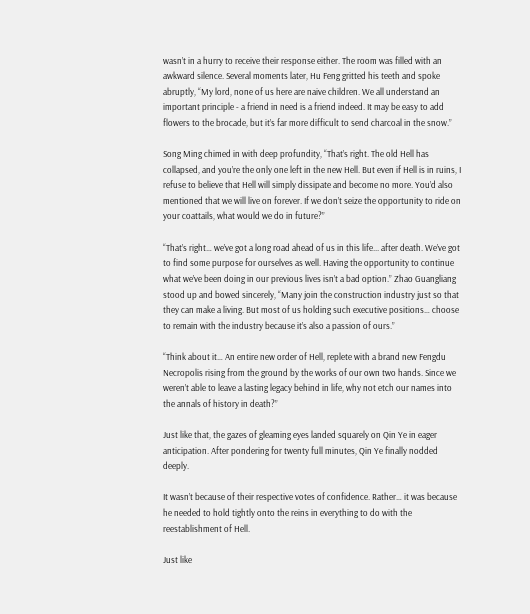wasn’t in a hurry to receive their response either. The room was filled with an awkward silence. Several moments later, Hu Feng gritted his teeth and spoke abruptly, “My lord, none of us here are naive children. We all understand an important principle - a friend in need is a friend indeed. It may be easy to add flowers to the brocade, but it’s far more difficult to send charcoal in the snow.”

Song Ming chimed in with deep profundity, “That’s right. The old Hell has collapsed, and you’re the only one left in the new Hell. But even if Hell is in ruins, I refuse to believe that Hell will simply dissipate and become no more. You’d also mentioned that we will live on forever. If we don’t seize the opportunity to ride on your coattails, what would we do in future?”

“That’s right… we’ve got a long road ahead of us in this life... after death. We’ve got to find some purpose for ourselves as well. Having the opportunity to continue what we’ve been doing in our previous lives isn’t a bad option.” Zhao Guangliang stood up and bowed sincerely, “Many join the construction industry just so that they can make a living. But most of us holding such executive positions… choose to remain with the industry because it’s also a passion of ours.”

“Think about it… An entire new order of Hell, replete with a brand new Fengdu Necropolis rising from the ground by the works of our own two hands. Since we weren’t able to leave a lasting legacy behind in life, why not etch our names into the annals of history in death?”

Just like that, the gazes of gleaming eyes landed squarely on Qin Ye in eager anticipation. After pondering for twenty full minutes, Qin Ye finally nodded deeply.

It wasn’t because of their respective votes of confidence. Rather… it was because he needed to hold tightly onto the reins in everything to do with the reestablishment of Hell.

Just like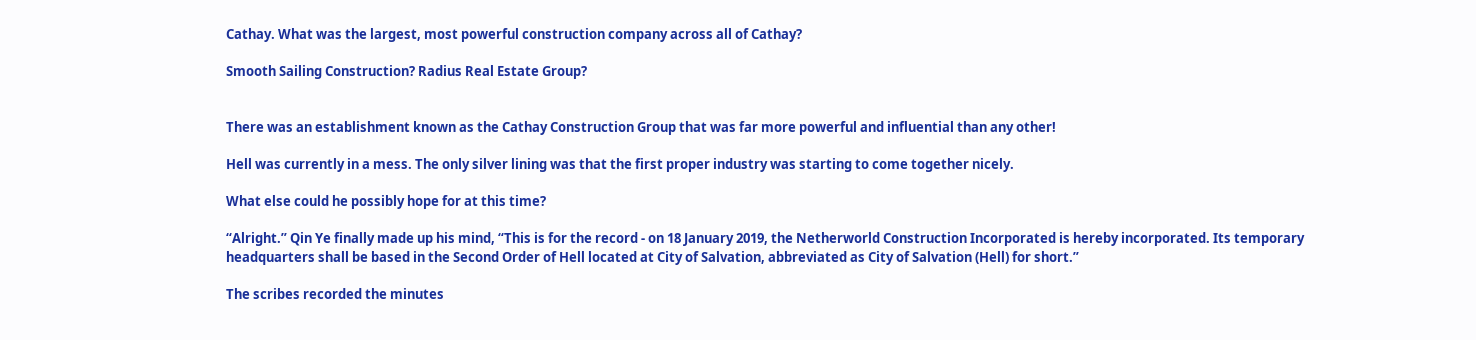Cathay. What was the largest, most powerful construction company across all of Cathay?

Smooth Sailing Construction? Radius Real Estate Group?


There was an establishment known as the Cathay Construction Group that was far more powerful and influential than any other!

Hell was currently in a mess. The only silver lining was that the first proper industry was starting to come together nicely.

What else could he possibly hope for at this time?

“Alright.” Qin Ye finally made up his mind, “This is for the record - on 18 January 2019, the Netherworld Construction Incorporated is hereby incorporated. Its temporary headquarters shall be based in the Second Order of Hell located at City of Salvation, abbreviated as City of Salvation (Hell) for short.”

The scribes recorded the minutes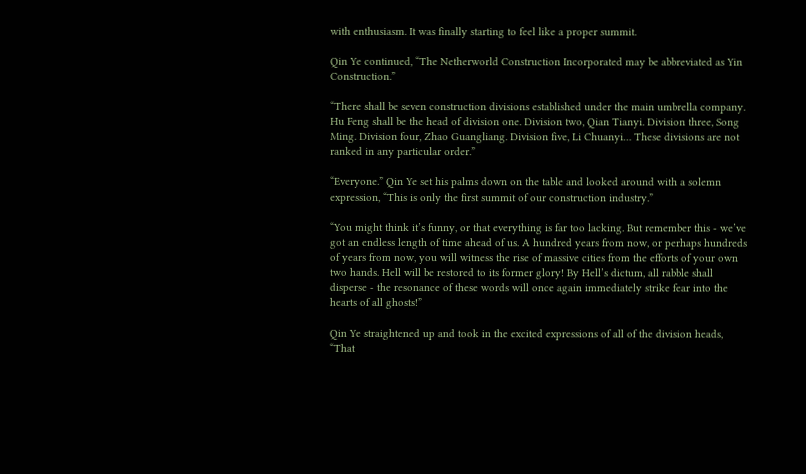with enthusiasm. It was finally starting to feel like a proper summit.

Qin Ye continued, “The Netherworld Construction Incorporated may be abbreviated as Yin Construction.”

“There shall be seven construction divisions established under the main umbrella company. Hu Feng shall be the head of division one. Division two, Qian Tianyi. Division three, Song Ming. Division four, Zhao Guangliang. Division five, Li Chuanyi… These divisions are not ranked in any particular order.”

“Everyone.” Qin Ye set his palms down on the table and looked around with a solemn expression, “This is only the first summit of our construction industry.”

“You might think it’s funny, or that everything is far too lacking. But remember this - we’ve got an endless length of time ahead of us. A hundred years from now, or perhaps hundreds of years from now, you will witness the rise of massive cities from the efforts of your own two hands. Hell will be restored to its former glory! By Hell’s dictum, all rabble shall disperse - the resonance of these words will once again immediately strike fear into the hearts of all ghosts!”

Qin Ye straightened up and took in the excited expressions of all of the division heads, “That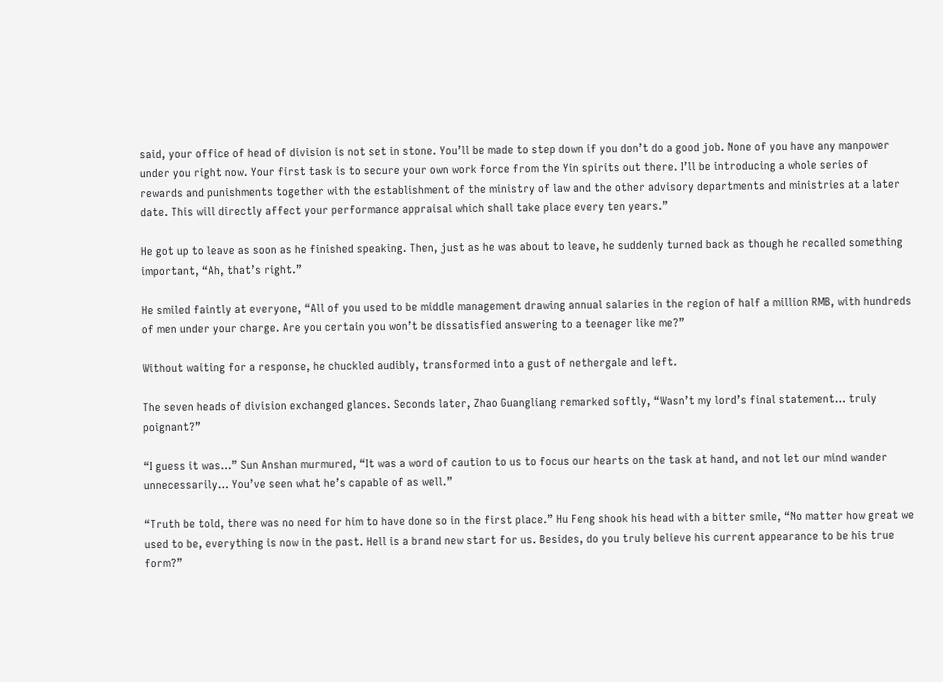said, your office of head of division is not set in stone. You’ll be made to step down if you don’t do a good job. None of you have any manpower under you right now. Your first task is to secure your own work force from the Yin spirits out there. I’ll be introducing a whole series of rewards and punishments together with the establishment of the ministry of law and the other advisory departments and ministries at a later date. This will directly affect your performance appraisal which shall take place every ten years.”

He got up to leave as soon as he finished speaking. Then, just as he was about to leave, he suddenly turned back as though he recalled something important, “Ah, that’s right.”

He smiled faintly at everyone, “All of you used to be middle management drawing annual salaries in the region of half a million RMB, with hundreds of men under your charge. Are you certain you won’t be dissatisfied answering to a teenager like me?”

Without waiting for a response, he chuckled audibly, transformed into a gust of nethergale and left.

The seven heads of division exchanged glances. Seconds later, Zhao Guangliang remarked softly, “Wasn’t my lord’s final statement… truly poignant?”

“I guess it was…” Sun Anshan murmured, “It was a word of caution to us to focus our hearts on the task at hand, and not let our mind wander unnecessarily… You’ve seen what he’s capable of as well.”

“Truth be told, there was no need for him to have done so in the first place.” Hu Feng shook his head with a bitter smile, “No matter how great we used to be, everything is now in the past. Hell is a brand new start for us. Besides, do you truly believe his current appearance to be his true form?”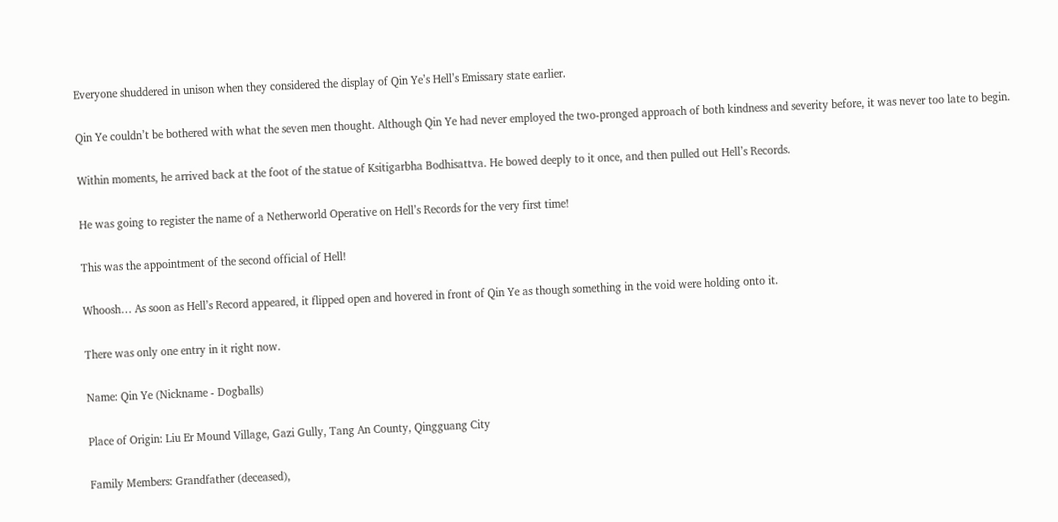Everyone shuddered in unison when they considered the display of Qin Ye’s Hell’s Emissary state earlier.

Qin Ye couldn’t be bothered with what the seven men thought. Although Qin Ye had never employed the two-pronged approach of both kindness and severity before, it was never too late to begin.

Within moments, he arrived back at the foot of the statue of Ksitigarbha Bodhisattva. He bowed deeply to it once, and then pulled out Hell’s Records.

He was going to register the name of a Netherworld Operative on Hell’s Records for the very first time!

This was the appointment of the second official of Hell!

Whoosh… As soon as Hell’s Record appeared, it flipped open and hovered in front of Qin Ye as though something in the void were holding onto it.

There was only one entry in it right now.

Name: Qin Ye (Nickname - Dogballs)

Place of Origin: Liu Er Mound Village, Gazi Gully, Tang An County, Qingguang City

Family Members: Grandfather (deceased),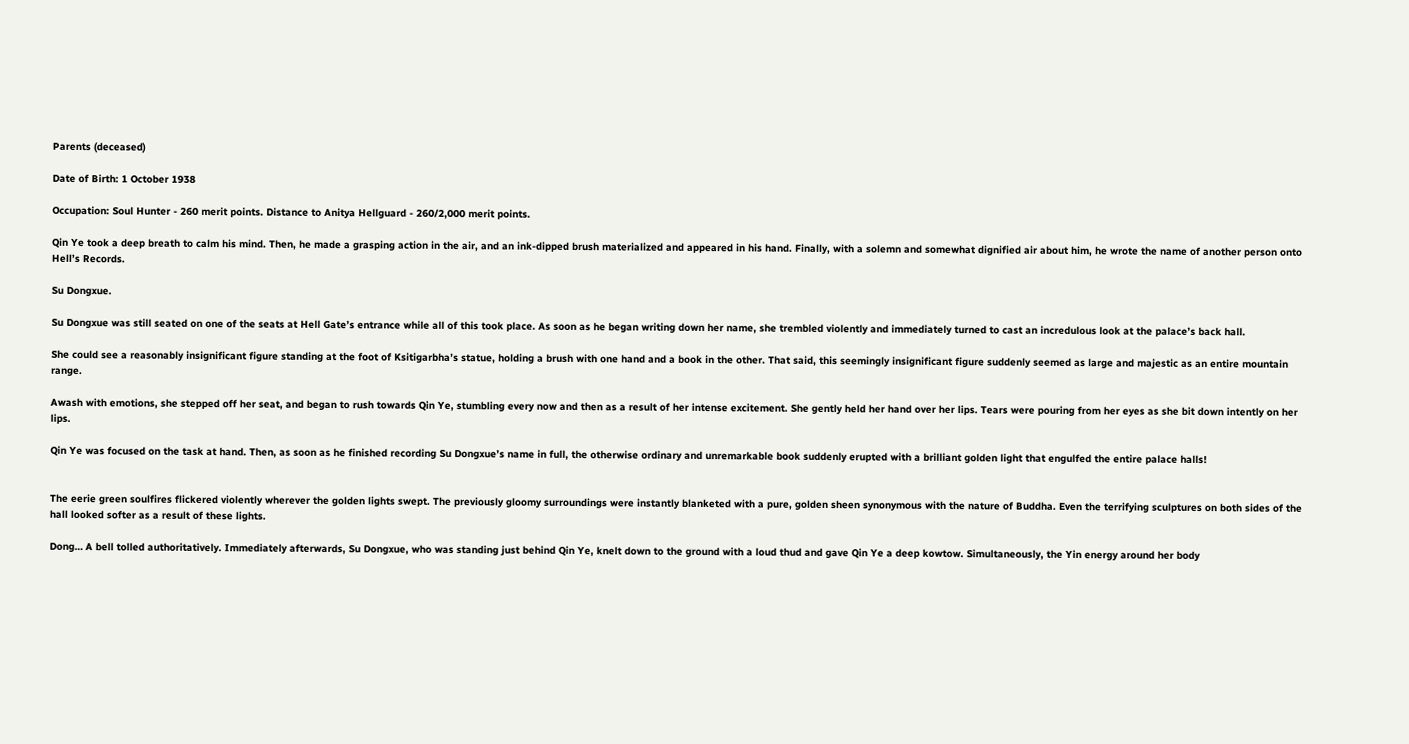Parents (deceased)

Date of Birth: 1 October 1938

Occupation: Soul Hunter - 260 merit points. Distance to Anitya Hellguard - 260/2,000 merit points.

Qin Ye took a deep breath to calm his mind. Then, he made a grasping action in the air, and an ink-dipped brush materialized and appeared in his hand. Finally, with a solemn and somewhat dignified air about him, he wrote the name of another person onto Hell’s Records.

Su Dongxue.

Su Dongxue was still seated on one of the seats at Hell Gate’s entrance while all of this took place. As soon as he began writing down her name, she trembled violently and immediately turned to cast an incredulous look at the palace’s back hall.

She could see a reasonably insignificant figure standing at the foot of Ksitigarbha’s statue, holding a brush with one hand and a book in the other. That said, this seemingly insignificant figure suddenly seemed as large and majestic as an entire mountain range.

Awash with emotions, she stepped off her seat, and began to rush towards Qin Ye, stumbling every now and then as a result of her intense excitement. She gently held her hand over her lips. Tears were pouring from her eyes as she bit down intently on her lips.

Qin Ye was focused on the task at hand. Then, as soon as he finished recording Su Dongxue’s name in full, the otherwise ordinary and unremarkable book suddenly erupted with a brilliant golden light that engulfed the entire palace halls!


The eerie green soulfires flickered violently wherever the golden lights swept. The previously gloomy surroundings were instantly blanketed with a pure, golden sheen synonymous with the nature of Buddha. Even the terrifying sculptures on both sides of the hall looked softer as a result of these lights.

Dong… A bell tolled authoritatively. Immediately afterwards, Su Dongxue, who was standing just behind Qin Ye, knelt down to the ground with a loud thud and gave Qin Ye a deep kowtow. Simultaneously, the Yin energy around her body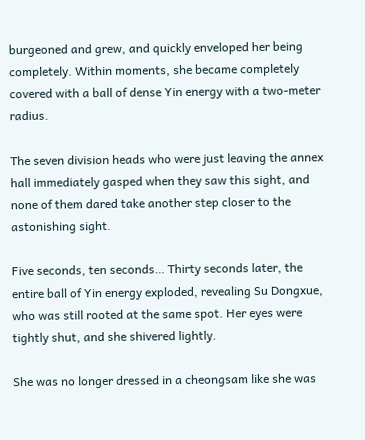burgeoned and grew, and quickly enveloped her being completely. Within moments, she became completely covered with a ball of dense Yin energy with a two-meter radius.

The seven division heads who were just leaving the annex hall immediately gasped when they saw this sight, and none of them dared take another step closer to the astonishing sight.

Five seconds, ten seconds… Thirty seconds later, the entire ball of Yin energy exploded, revealing Su Dongxue, who was still rooted at the same spot. Her eyes were tightly shut, and she shivered lightly.

She was no longer dressed in a cheongsam like she was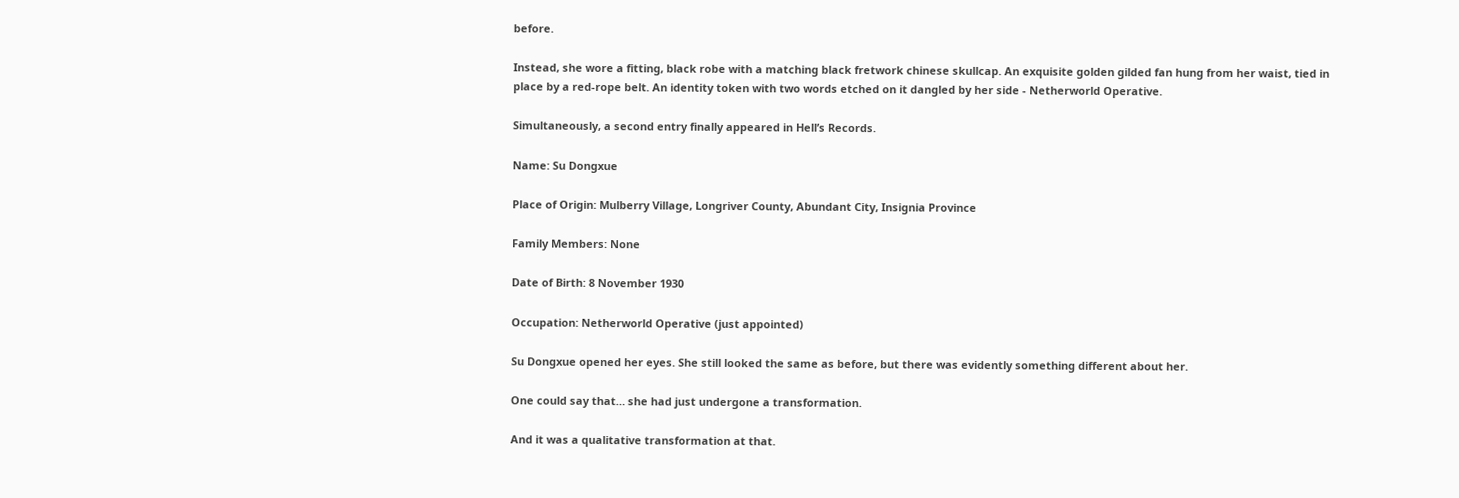before.

Instead, she wore a fitting, black robe with a matching black fretwork chinese skullcap. An exquisite golden gilded fan hung from her waist, tied in place by a red-rope belt. An identity token with two words etched on it dangled by her side - Netherworld Operative.

Simultaneously, a second entry finally appeared in Hell’s Records.

Name: Su Dongxue

Place of Origin: Mulberry Village, Longriver County, Abundant City, Insignia Province

Family Members: None

Date of Birth: 8 November 1930

Occupation: Netherworld Operative (just appointed)

Su Dongxue opened her eyes. She still looked the same as before, but there was evidently something different about her.

One could say that… she had just undergone a transformation.

And it was a qualitative transformation at that.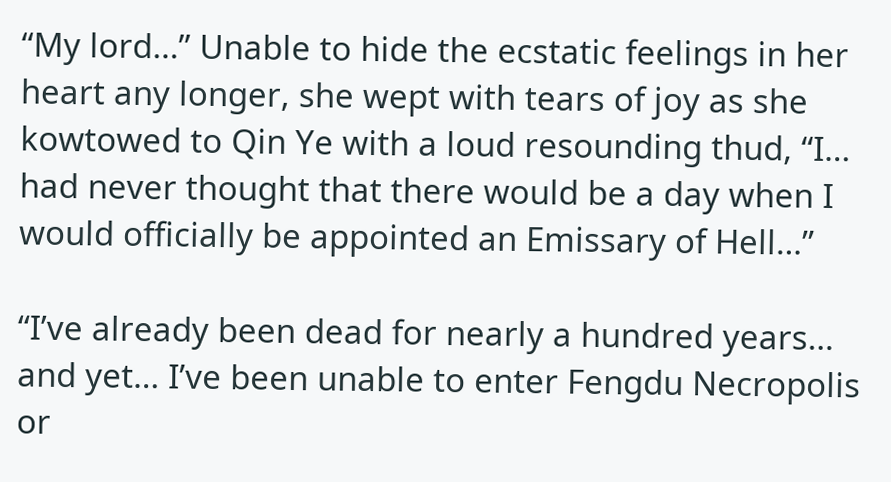“My lord…” Unable to hide the ecstatic feelings in her heart any longer, she wept with tears of joy as she kowtowed to Qin Ye with a loud resounding thud, “I… had never thought that there would be a day when I would officially be appointed an Emissary of Hell…”

“I’ve already been dead for nearly a hundred years… and yet… I’ve been unable to enter Fengdu Necropolis or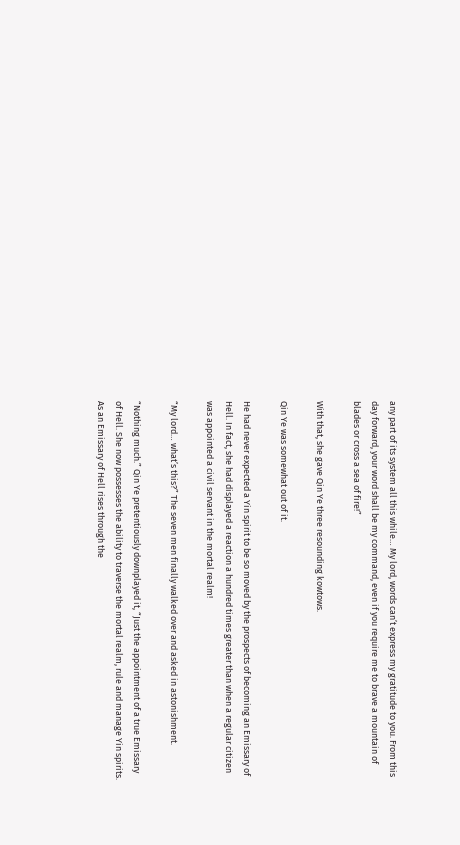any part of its system all this while… My lord, words can’t express my gratitude to you. From this day forward, your word shall be my command, even if you require me to brave a mountain of blades or cross a sea of fire!”

With that, she gave Qin Ye three resounding kowtows.

Qin Ye was somewhat out of it.

He had never expected a Yin spirit to be so moved by the prospects of becoming an Emissary of Hell. In fact, she had displayed a reaction a hundred times greater than when a regular citizen was appointed a civil servant in the mortal realm!

“My lord… what’s this?” The seven men finally walked over and asked in astonishment.

“Nothing much.” Qin Ye pretentiously downplayed it, “Just the appointment of a true Emissary of Hell. She now possesses the ability to traverse the mortal realm, rule and manage Yin spirits. As an Emissary of Hell rises through the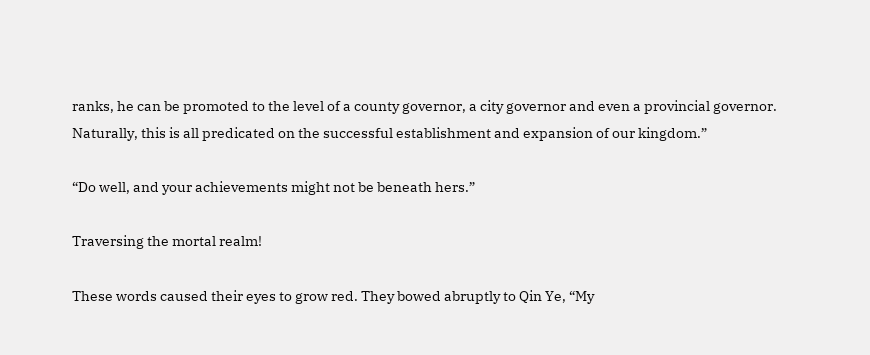ranks, he can be promoted to the level of a county governor, a city governor and even a provincial governor. Naturally, this is all predicated on the successful establishment and expansion of our kingdom.”

“Do well, and your achievements might not be beneath hers.”

Traversing the mortal realm!

These words caused their eyes to grow red. They bowed abruptly to Qin Ye, “My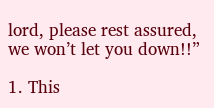lord, please rest assured, we won’t let you down!!”

1. This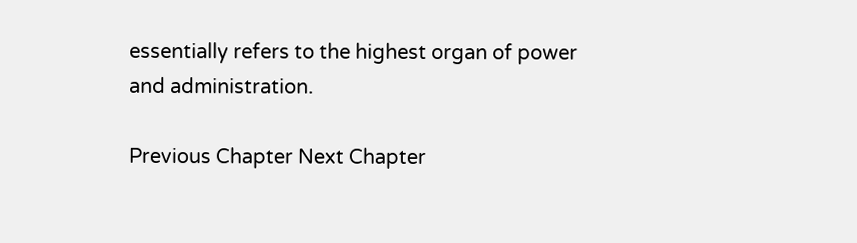essentially refers to the highest organ of power and administration.

Previous Chapter Next Chapter